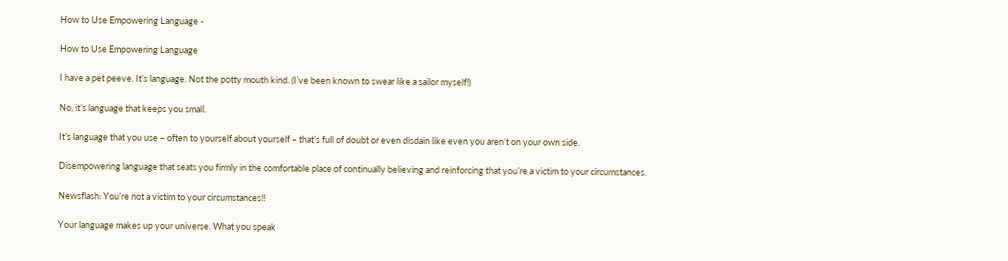How to Use Empowering Language -

How to Use Empowering Language

I have a pet peeve. It’s language. Not the potty mouth kind. (I’ve been known to swear like a sailor myself!)

No, it’s language that keeps you small.

It’s language that you use – often to yourself about yourself – that’s full of doubt or even disdain like even you aren’t on your own side.

Disempowering language that seats you firmly in the comfortable place of continually believing and reinforcing that you’re a victim to your circumstances.

Newsflash: You’re not a victim to your circumstances!!

Your language makes up your universe. What you speak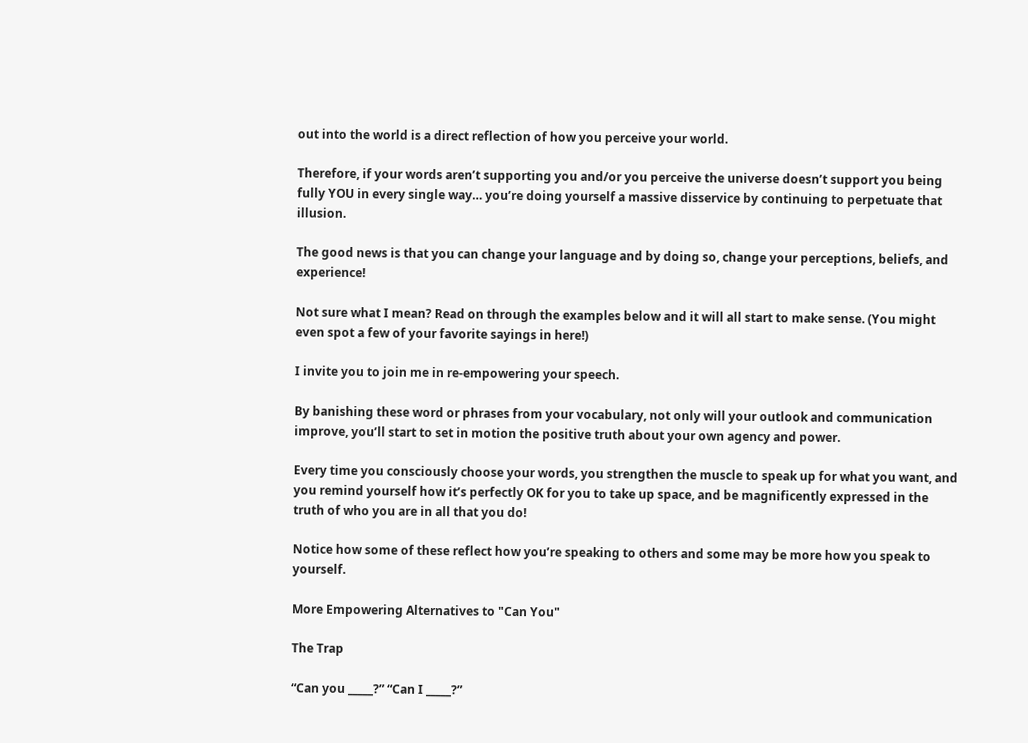out into the world is a direct reflection of how you perceive your world.

Therefore, if your words aren’t supporting you and/or you perceive the universe doesn’t support you being fully YOU in every single way… you’re doing yourself a massive disservice by continuing to perpetuate that illusion.

The good news is that you can change your language and by doing so, change your perceptions, beliefs, and experience!

Not sure what I mean? Read on through the examples below and it will all start to make sense. (You might even spot a few of your favorite sayings in here!)

I invite you to join me in re-empowering your speech.

By banishing these word or phrases from your vocabulary, not only will your outlook and communication improve, you’ll start to set in motion the positive truth about your own agency and power.

Every time you consciously choose your words, you strengthen the muscle to speak up for what you want, and you remind yourself how it’s perfectly OK for you to take up space, and be magnificently expressed in the truth of who you are in all that you do!

Notice how some of these reflect how you’re speaking to others and some may be more how you speak to yourself.

More Empowering Alternatives to "Can You"

The Trap

“Can you _____?” “Can I _____?”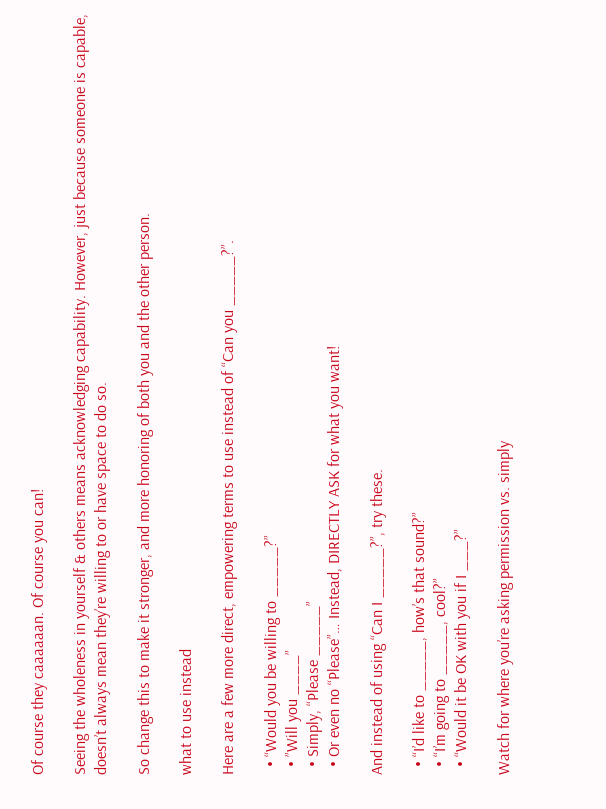Of course they caaaaaan. Of course you can!

Seeing the wholeness in yourself & others means acknowledging capability. However, just because someone is capable, doesn’t always mean they’re willing to or have space to do so.

So change this to make it stronger, and more honoring of both you and the other person.

what to use instead

Here are a few more direct, empowering terms to use instead of “Can you _____?”.

  • “Would you be willing to _____?”
  • ”Will you ____”
  • Simply, “Please _____”
  • Or even no “Please”… Instead, DIRECTLY ASK for what you want!

And instead of using “Can I _____?”, try these.

  • “I’d like to _____, how’s that sound?”
  • “I’m going to _____, cool?”
  • “Would it be OK with you if I ___?”

Watch for where you’re asking permission vs. simply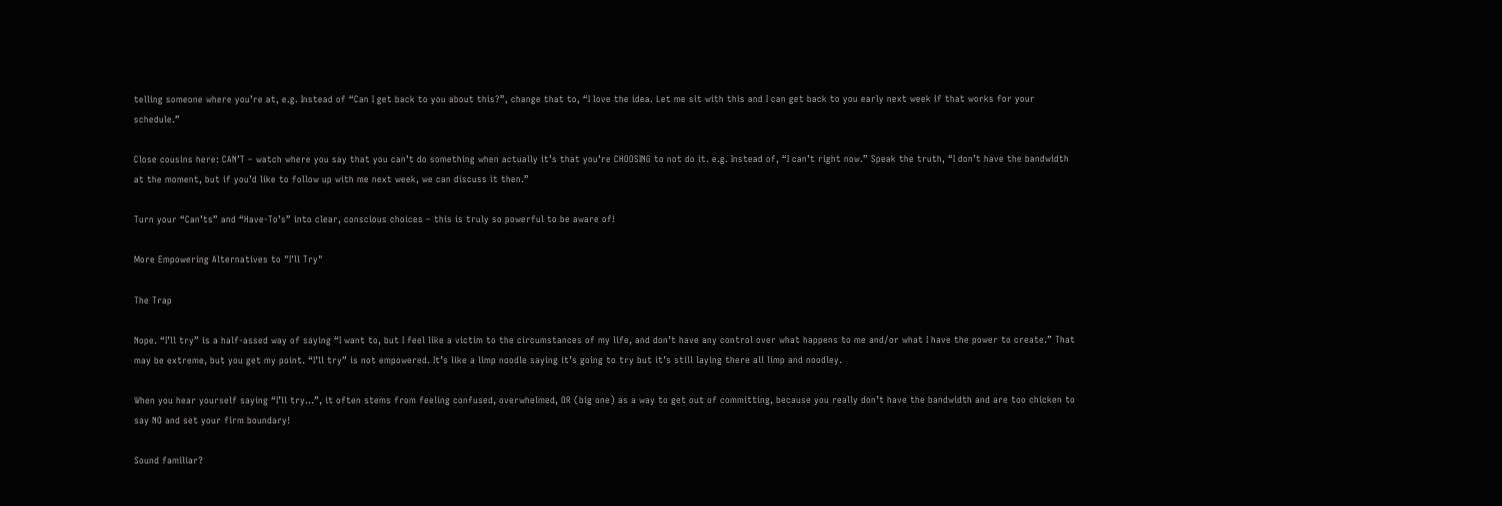telling someone where you’re at, e.g. Instead of “Can I get back to you about this?”, change that to, “I love the idea. Let me sit with this and I can get back to you early next week if that works for your schedule.”

Close cousins here: CAN’T – watch where you say that you can’t do something when actually it’s that you’re CHOOSING to not do it. e.g. Instead of, “I can’t right now.” Speak the truth, “I don’t have the bandwidth at the moment, but if you’d like to follow up with me next week, we can discuss it then.”

Turn your “Can’ts” and “Have-To’s” into clear, conscious choices – this is truly so powerful to be aware of!

More Empowering Alternatives to "I'll Try"

The Trap

Nope. “I’ll try” is a half-assed way of saying “I want to, but I feel like a victim to the circumstances of my life, and don’t have any control over what happens to me and/or what I have the power to create.” That may be extreme, but you get my point. “I’ll try” is not empowered. It’s like a limp noodle saying it’s going to try but it’s still laying there all limp and noodley.

When you hear yourself saying “I’ll try…”, it often stems from feeling confused, overwhelmed, OR (big one) as a way to get out of committing, because you really don’t have the bandwidth and are too chicken to say NO and set your firm boundary!

Sound familiar?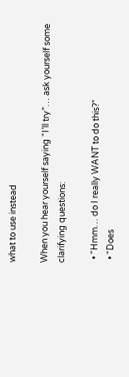what to use instead

When you hear yourself saying “I’ll try”… ask yourself some clarifying questions:

  • “Hmm… do I really WANT to do this?”
  • “Does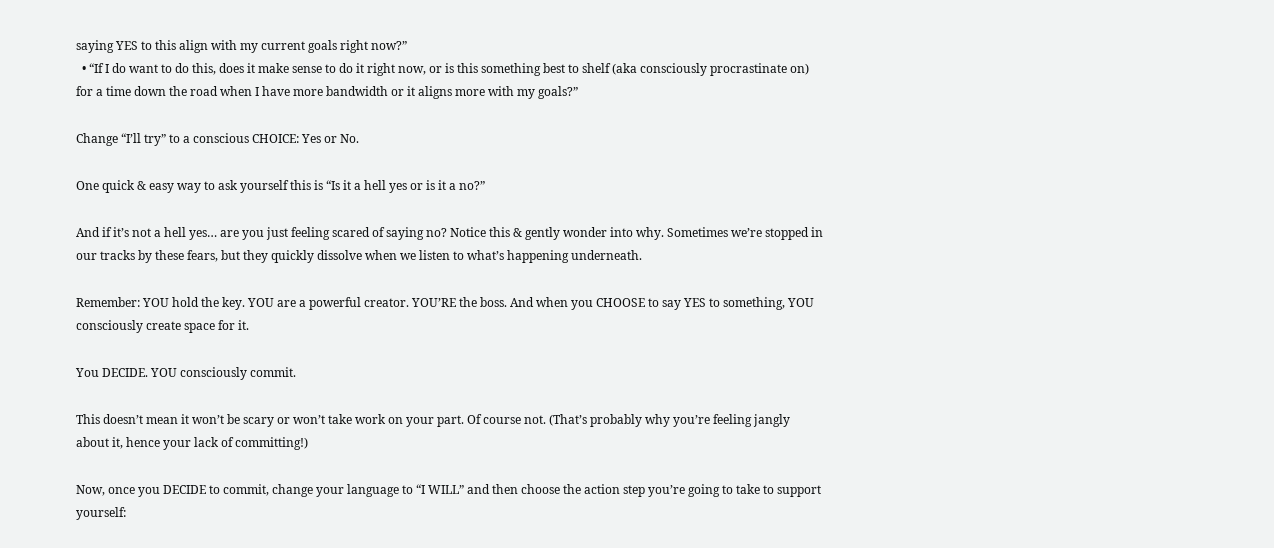saying YES to this align with my current goals right now?”
  • “If I do want to do this, does it make sense to do it right now, or is this something best to shelf (aka consciously procrastinate on) for a time down the road when I have more bandwidth or it aligns more with my goals?”

Change “I’ll try” to a conscious CHOICE: Yes or No.

One quick & easy way to ask yourself this is “Is it a hell yes or is it a no?”

And if it’s not a hell yes… are you just feeling scared of saying no? Notice this & gently wonder into why. Sometimes we’re stopped in our tracks by these fears, but they quickly dissolve when we listen to what’s happening underneath.

Remember: YOU hold the key. YOU are a powerful creator. YOU’RE the boss. And when you CHOOSE to say YES to something, YOU consciously create space for it.

You DECIDE. YOU consciously commit.

This doesn’t mean it won’t be scary or won’t take work on your part. Of course not. (That’s probably why you’re feeling jangly about it, hence your lack of committing!)

Now, once you DECIDE to commit, change your language to “I WILL” and then choose the action step you’re going to take to support yourself: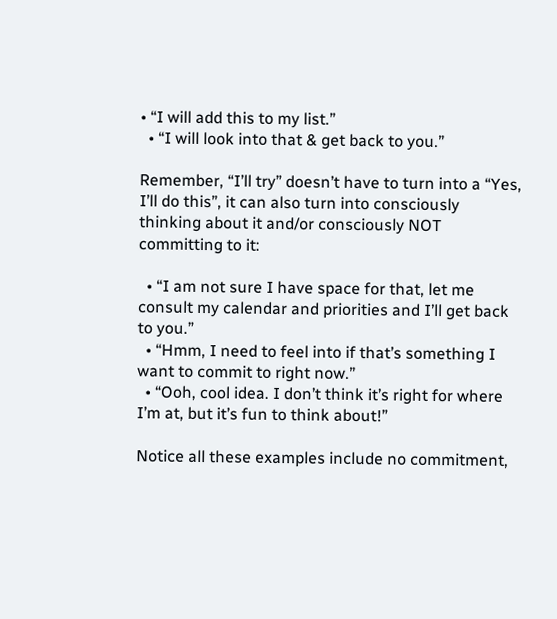• “I will add this to my list.”
  • “I will look into that & get back to you.”

Remember, “I’ll try” doesn’t have to turn into a “Yes, I’ll do this”, it can also turn into consciously thinking about it and/or consciously NOT committing to it:

  • “I am not sure I have space for that, let me consult my calendar and priorities and I’ll get back to you.”
  • “Hmm, I need to feel into if that’s something I want to commit to right now.”
  • “Ooh, cool idea. I don’t think it’s right for where I’m at, but it’s fun to think about!”

Notice all these examples include no commitment,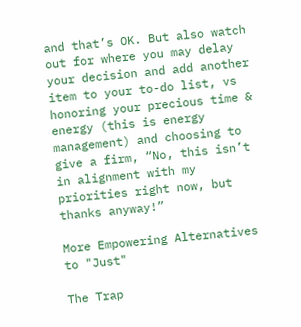and that’s OK. But also watch out for where you may delay your decision and add another item to your to-do list, vs honoring your precious time & energy (this is energy management) and choosing to give a firm, “No, this isn’t in alignment with my priorities right now, but thanks anyway!”

More Empowering Alternatives to "Just"

The Trap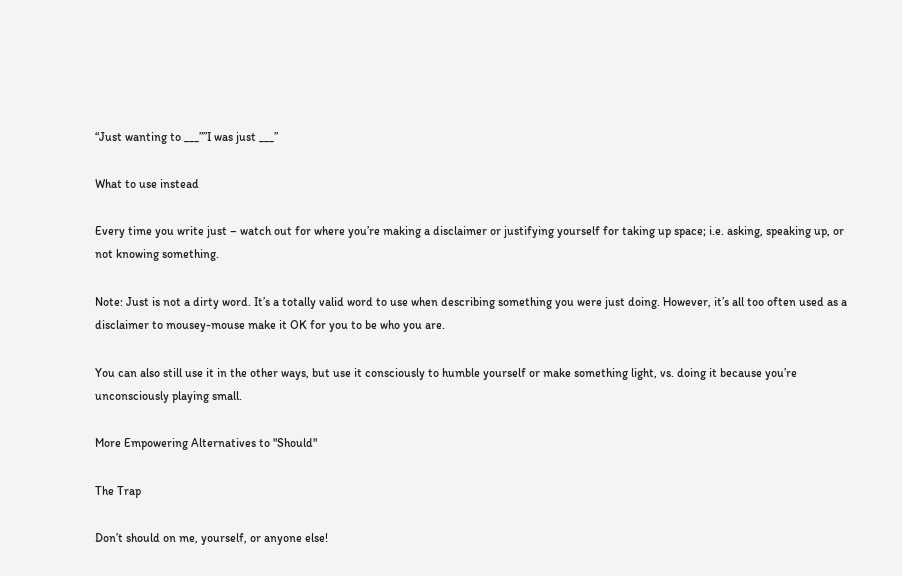“Just wanting to ___””I was just ___”

What to use instead

Every time you write just – watch out for where you’re making a disclaimer or justifying yourself for taking up space; i.e. asking, speaking up, or not knowing something.

Note: Just is not a dirty word. It’s a totally valid word to use when describing something you were just doing. However, it’s all too often used as a disclaimer to mousey-mouse make it OK for you to be who you are.

You can also still use it in the other ways, but use it consciously to humble yourself or make something light, vs. doing it because you’re unconsciously playing small.

More Empowering Alternatives to "Should"

The Trap

Don’t should on me, yourself, or anyone else!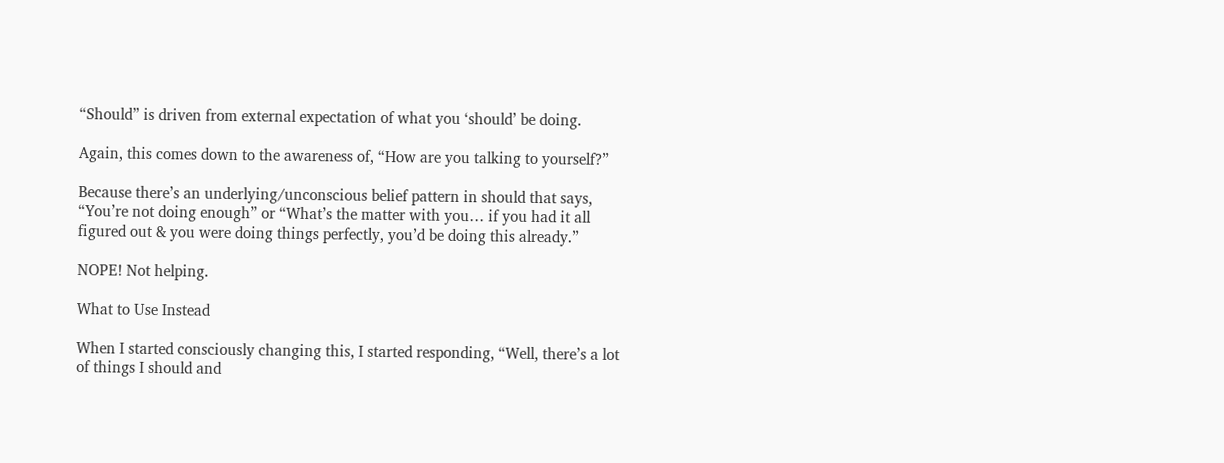“Should” is driven from external expectation of what you ‘should’ be doing.

Again, this comes down to the awareness of, “How are you talking to yourself?”

Because there’s an underlying/unconscious belief pattern in should that says, “You’re not doing enough” or “What’s the matter with you… if you had it all figured out & you were doing things perfectly, you’d be doing this already.”

NOPE! Not helping.

What to Use Instead

When I started consciously changing this, I started responding, “Well, there’s a lot of things I should and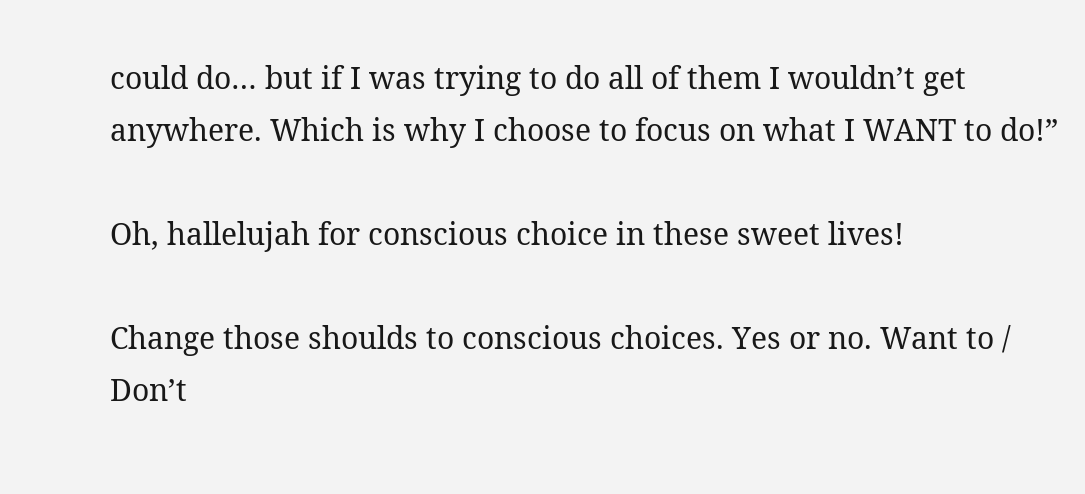could do… but if I was trying to do all of them I wouldn’t get anywhere. Which is why I choose to focus on what I WANT to do!”

Oh, hallelujah for conscious choice in these sweet lives!

Change those shoulds to conscious choices. Yes or no. Want to / Don’t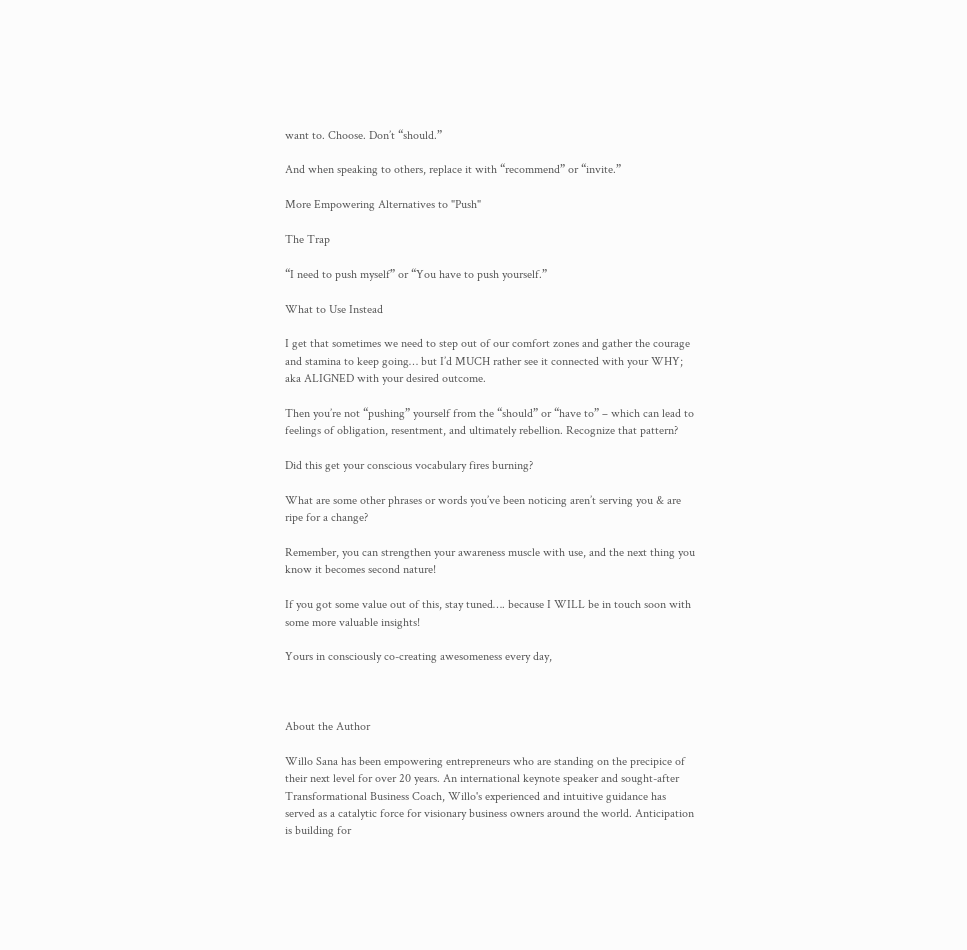want to. Choose. Don’t “should.”

And when speaking to others, replace it with “recommend” or “invite.”

More Empowering Alternatives to "Push"

The Trap

“I need to push myself” or “You have to push yourself.”

What to Use Instead

I get that sometimes we need to step out of our comfort zones and gather the courage and stamina to keep going… but I’d MUCH rather see it connected with your WHY; aka ALIGNED with your desired outcome.

Then you’re not “pushing” yourself from the “should” or “have to” – which can lead to feelings of obligation, resentment, and ultimately rebellion. Recognize that pattern?

Did this get your conscious vocabulary fires burning?

What are some other phrases or words you’ve been noticing aren’t serving you & are ripe for a change?

Remember, you can strengthen your awareness muscle with use, and the next thing you know it becomes second nature!

If you got some value out of this, stay tuned…. because I WILL be in touch soon with some more valuable insights!

Yours in consciously co-creating awesomeness every day,



About the Author

Willo Sana has been empowering entrepreneurs who are standing on the precipice of their next level for over 20 years. An international keynote speaker and sought-after Transformational Business Coach, Willo's experienced and intuitive guidance has served as a catalytic force for visionary business owners around the world. Anticipation is building for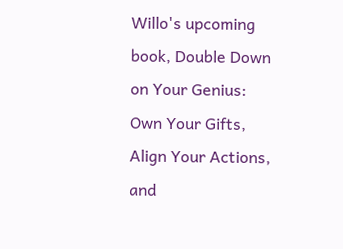Willo's upcoming book, Double Down on Your Genius: Own Your Gifts, Align Your Actions, and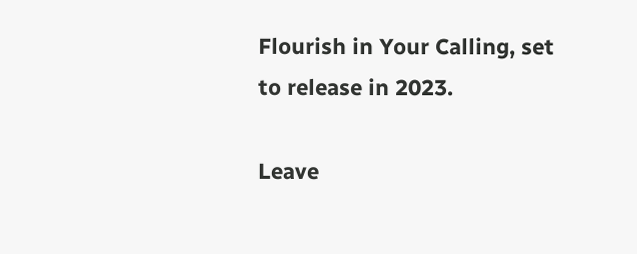Flourish in Your Calling, set to release in 2023.

Leave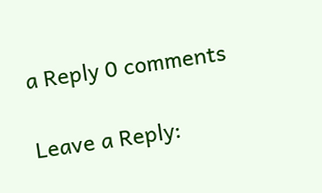a Reply 0 comments

Leave a Reply: